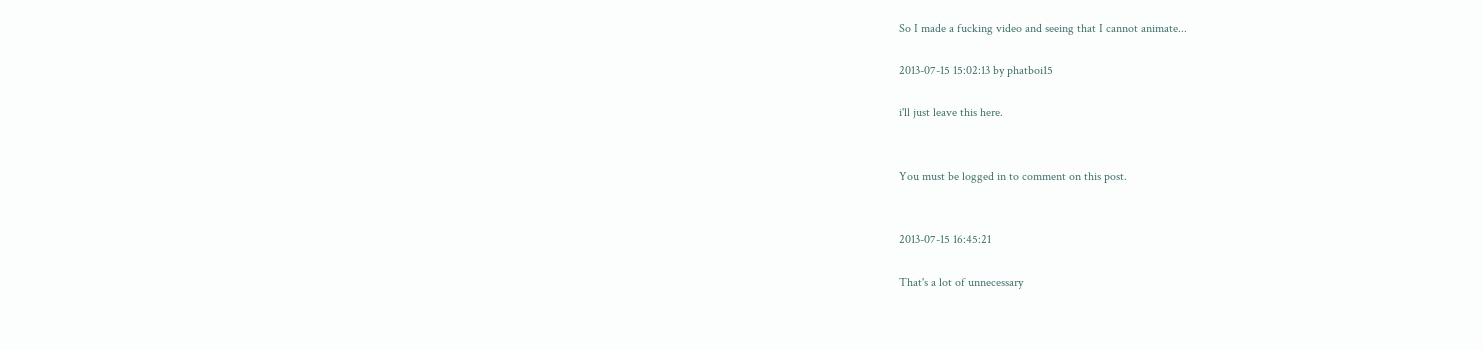So I made a fucking video and seeing that I cannot animate...

2013-07-15 15:02:13 by phatboi15

i'll just leave this here.


You must be logged in to comment on this post.


2013-07-15 16:45:21

That's a lot of unnecessary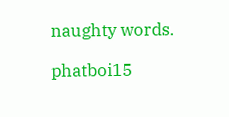naughty words.

phatboi15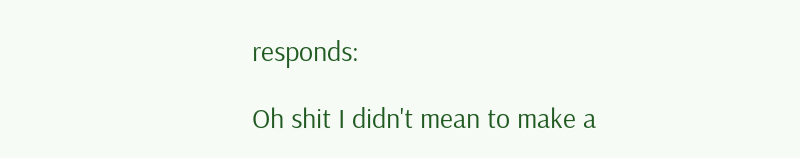responds:

Oh shit I didn't mean to make a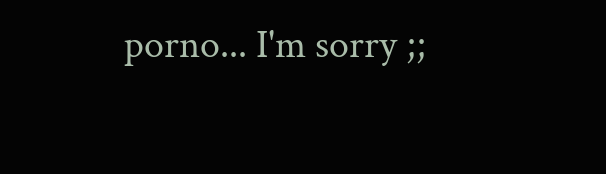porno... I'm sorry ;;